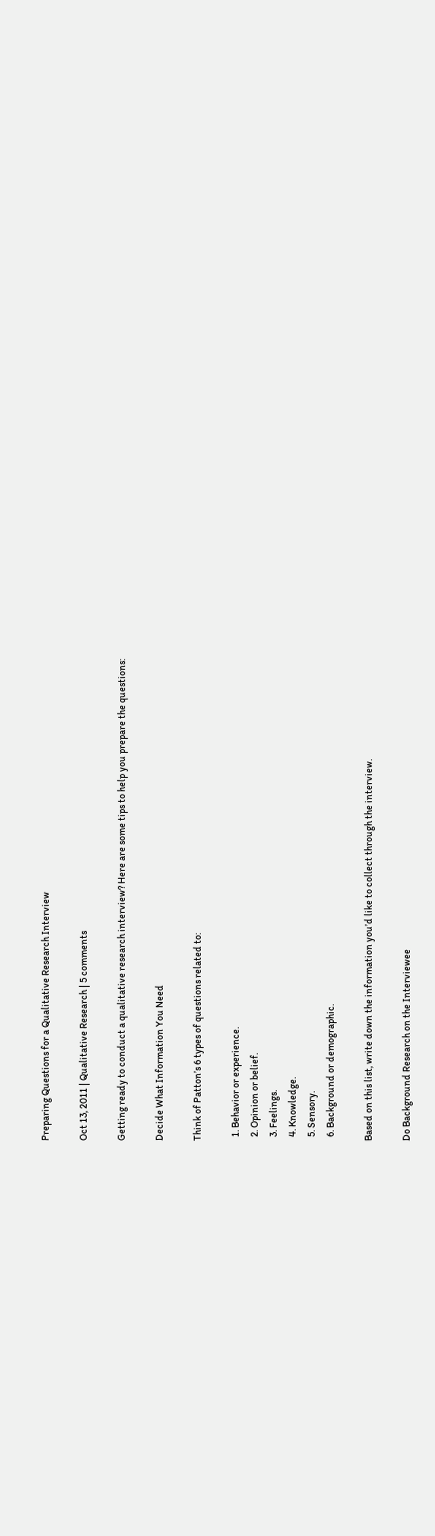Preparing Questions for a Qualitative Research Interview

Oct 13, 2011 | Qualitative Research | 5 comments

Getting ready to conduct a qualitative research interview? Here are some tips to help you prepare the questions:

Decide What Information You Need

Think of Patton’s 6 types of questions related to:

  1. Behavior or experience.
  2. Opinion or belief.
  3. Feelings.
  4. Knowledge.
  5. Sensory.
  6. Background or demographic.

Based on this list, write down the information you’d like to collect through the interview.

Do Background Research on the Interviewee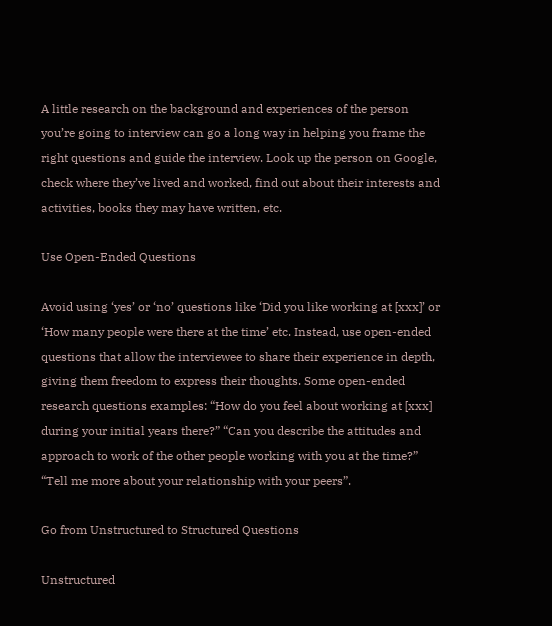A little research on the background and experiences of the person you’re going to interview can go a long way in helping you frame the right questions and guide the interview. Look up the person on Google, check where they’ve lived and worked, find out about their interests and activities, books they may have written, etc.

Use Open-Ended Questions

Avoid using ‘yes’ or ‘no’ questions like ‘Did you like working at [xxx]’ or ‘How many people were there at the time’ etc. Instead, use open-ended questions that allow the interviewee to share their experience in depth, giving them freedom to express their thoughts. Some open-ended research questions examples: “How do you feel about working at [xxx] during your initial years there?” “Can you describe the attitudes and approach to work of the other people working with you at the time?” “Tell me more about your relationship with your peers”.

Go from Unstructured to Structured Questions

Unstructured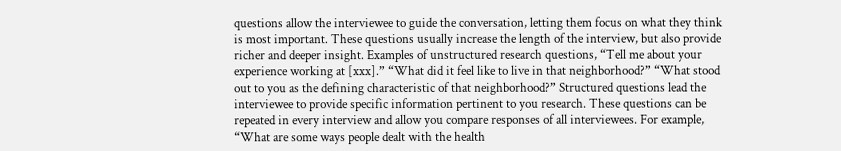questions allow the interviewee to guide the conversation, letting them focus on what they think is most important. These questions usually increase the length of the interview, but also provide richer and deeper insight. Examples of unstructured research questions, “Tell me about your experience working at [xxx].” “What did it feel like to live in that neighborhood?” “What stood out to you as the defining characteristic of that neighborhood?” Structured questions lead the interviewee to provide specific information pertinent to you research. These questions can be repeated in every interview and allow you compare responses of all interviewees. For example, “What are some ways people dealt with the health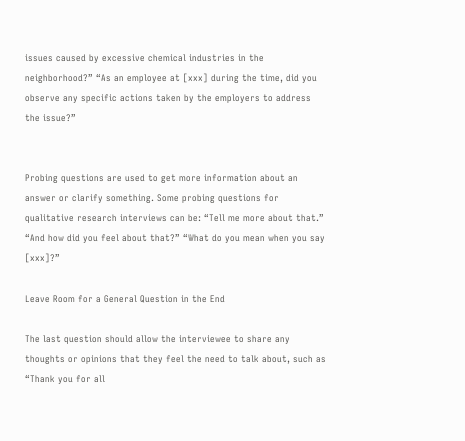issues caused by excessive chemical industries in the neighborhood?” “As an employee at [xxx] during the time, did you observe any specific actions taken by the employers to address the issue?”


Probing questions are used to get more information about an answer or clarify something. Some probing questions for qualitative research interviews can be: “Tell me more about that.” “And how did you feel about that?” “What do you mean when you say [xxx]?”

Leave Room for a General Question in the End

The last question should allow the interviewee to share any thoughts or opinions that they feel the need to talk about, such as “Thank you for all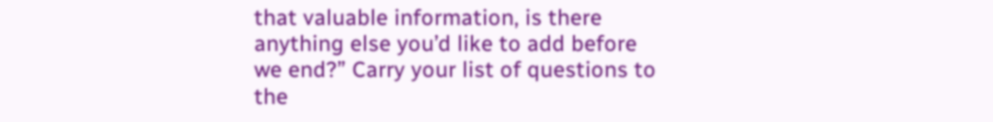that valuable information, is there anything else you’d like to add before we end?” Carry your list of questions to the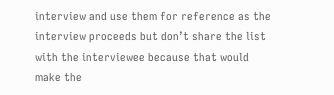interview and use them for reference as the interview proceeds but don’t share the list with the interviewee because that would make the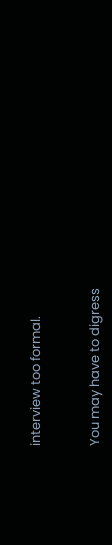interview too formal.


You may have to digress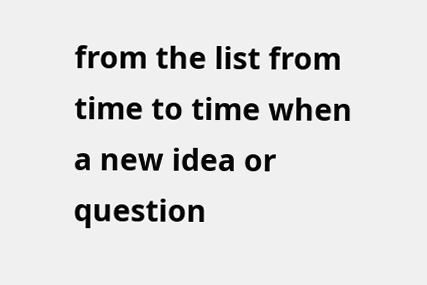from the list from time to time when a new idea or question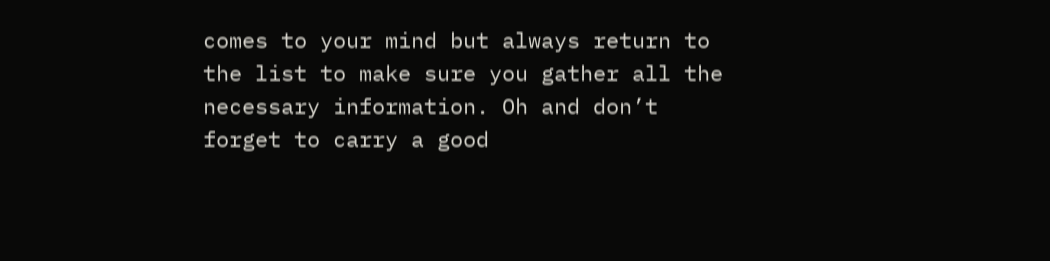comes to your mind but always return to the list to make sure you gather all the necessary information. Oh and don’t forget to carry a good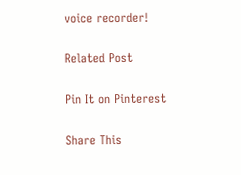voice recorder!

Related Post

Pin It on Pinterest

Share This